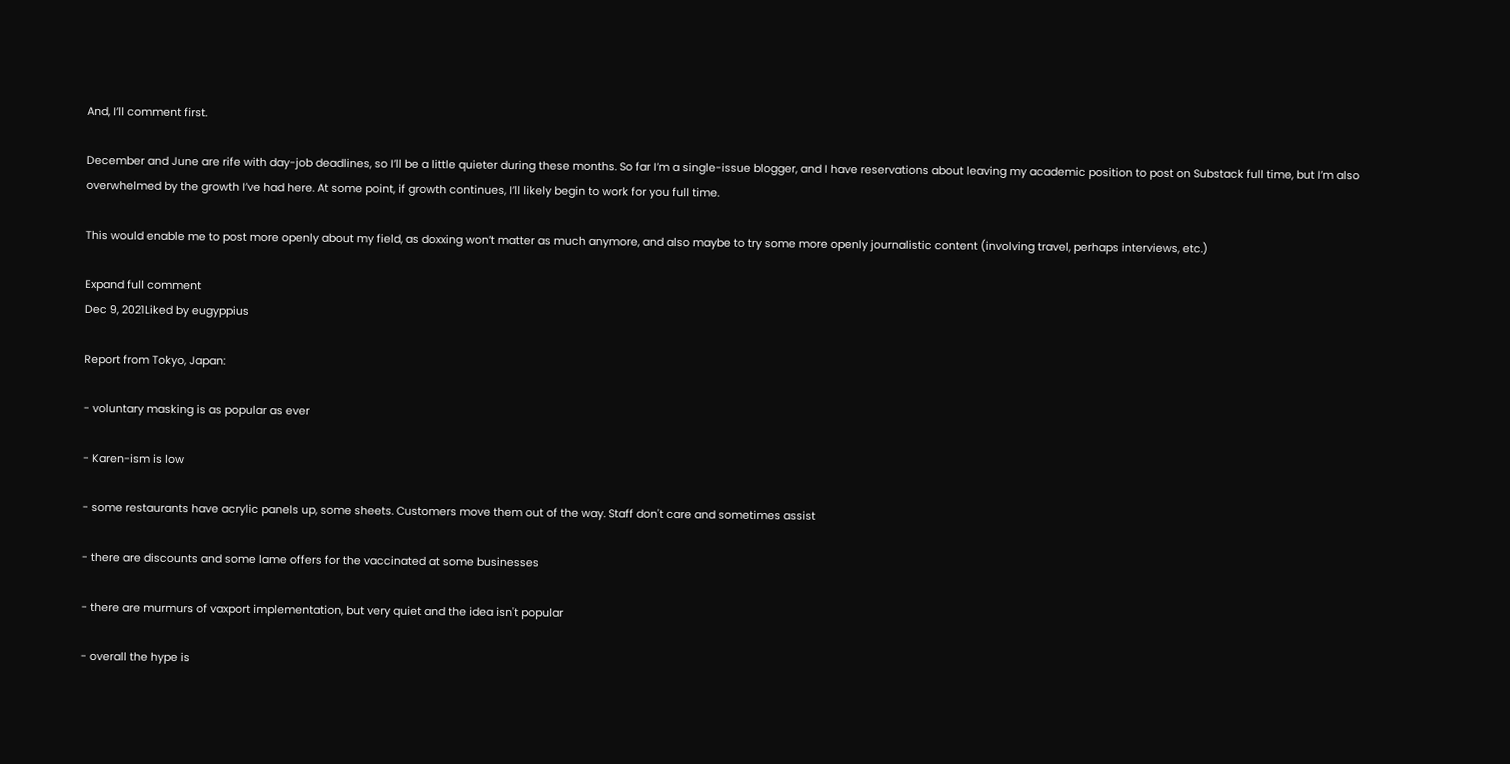And, I’ll comment first.

December and June are rife with day-job deadlines, so I’ll be a little quieter during these months. So far I’m a single-issue blogger, and I have reservations about leaving my academic position to post on Substack full time, but I’m also overwhelmed by the growth I’ve had here. At some point, if growth continues, I’ll likely begin to work for you full time.

This would enable me to post more openly about my field, as doxxing won’t matter as much anymore, and also maybe to try some more openly journalistic content (involving travel, perhaps interviews, etc.)

Expand full comment
Dec 9, 2021Liked by eugyppius

Report from Tokyo, Japan:

- voluntary masking is as popular as ever

- Karen-ism is low

- some restaurants have acrylic panels up, some sheets. Customers move them out of the way. Staff don't care and sometimes assist

- there are discounts and some lame offers for the vaccinated at some businesses

- there are murmurs of vaxport implementation, but very quiet and the idea isn't popular

- overall the hype is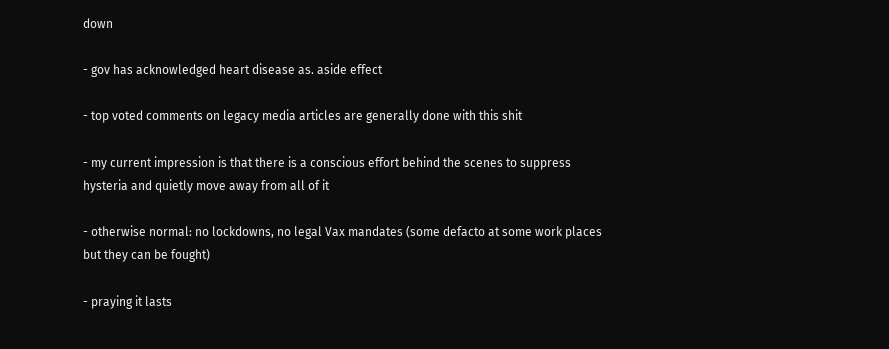down

- gov has acknowledged heart disease as. aside effect

- top voted comments on legacy media articles are generally done with this shit

- my current impression is that there is a conscious effort behind the scenes to suppress hysteria and quietly move away from all of it

- otherwise normal: no lockdowns, no legal Vax mandates (some defacto at some work places but they can be fought)

- praying it lasts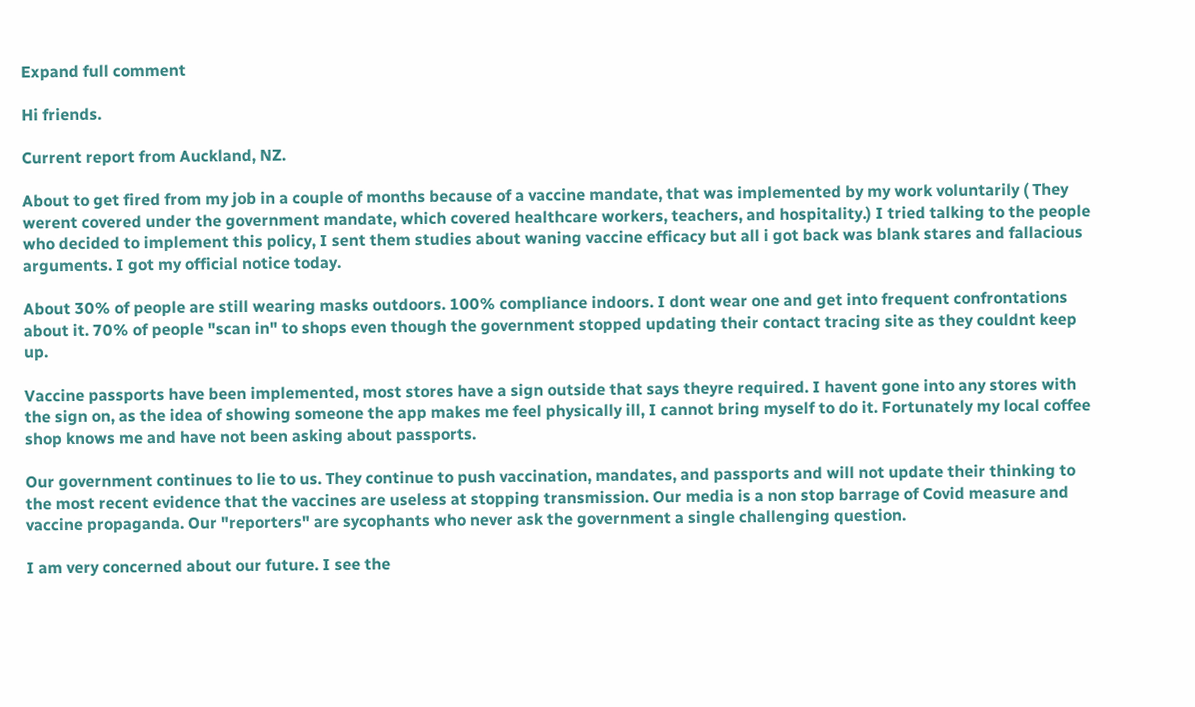Expand full comment

Hi friends.

Current report from Auckland, NZ.

About to get fired from my job in a couple of months because of a vaccine mandate, that was implemented by my work voluntarily ( They werent covered under the government mandate, which covered healthcare workers, teachers, and hospitality.) I tried talking to the people who decided to implement this policy, I sent them studies about waning vaccine efficacy but all i got back was blank stares and fallacious arguments. I got my official notice today.

About 30% of people are still wearing masks outdoors. 100% compliance indoors. I dont wear one and get into frequent confrontations about it. 70% of people "scan in" to shops even though the government stopped updating their contact tracing site as they couldnt keep up.

Vaccine passports have been implemented, most stores have a sign outside that says theyre required. I havent gone into any stores with the sign on, as the idea of showing someone the app makes me feel physically ill, I cannot bring myself to do it. Fortunately my local coffee shop knows me and have not been asking about passports.

Our government continues to lie to us. They continue to push vaccination, mandates, and passports and will not update their thinking to the most recent evidence that the vaccines are useless at stopping transmission. Our media is a non stop barrage of Covid measure and vaccine propaganda. Our "reporters" are sycophants who never ask the government a single challenging question.

I am very concerned about our future. I see the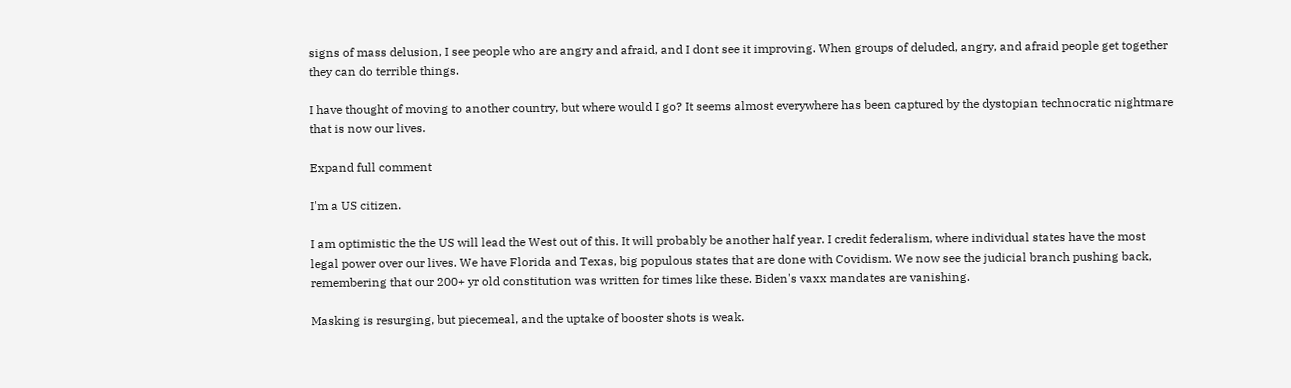signs of mass delusion, I see people who are angry and afraid, and I dont see it improving. When groups of deluded, angry, and afraid people get together they can do terrible things.

I have thought of moving to another country, but where would I go? It seems almost everywhere has been captured by the dystopian technocratic nightmare that is now our lives.

Expand full comment

I'm a US citizen.

I am optimistic the the US will lead the West out of this. It will probably be another half year. I credit federalism, where individual states have the most legal power over our lives. We have Florida and Texas, big populous states that are done with Covidism. We now see the judicial branch pushing back, remembering that our 200+ yr old constitution was written for times like these. Biden's vaxx mandates are vanishing.

Masking is resurging, but piecemeal, and the uptake of booster shots is weak.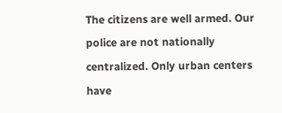The citizens are well armed. Our police are not nationally centralized. Only urban centers have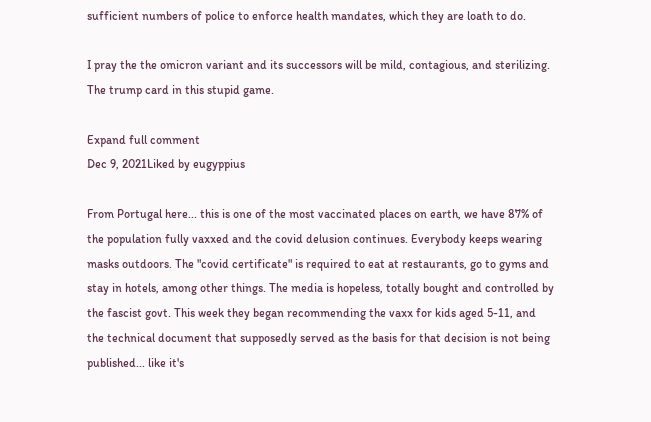sufficient numbers of police to enforce health mandates, which they are loath to do.

I pray the the omicron variant and its successors will be mild, contagious, and sterilizing. The trump card in this stupid game.

Expand full comment
Dec 9, 2021Liked by eugyppius

From Portugal here... this is one of the most vaccinated places on earth, we have 87% of the population fully vaxxed and the covid delusion continues. Everybody keeps wearing masks outdoors. The "covid certificate" is required to eat at restaurants, go to gyms and stay in hotels, among other things. The media is hopeless, totally bought and controlled by the fascist govt. This week they began recommending the vaxx for kids aged 5-11, and the technical document that supposedly served as the basis for that decision is not being published... like it's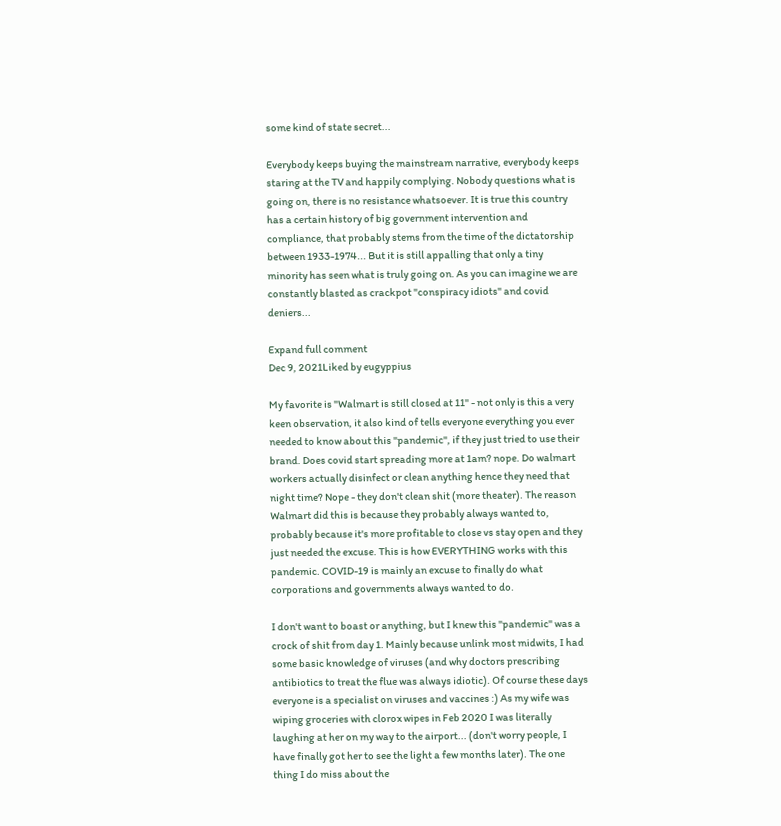some kind of state secret...

Everybody keeps buying the mainstream narrative, everybody keeps staring at the TV and happily complying. Nobody questions what is going on, there is no resistance whatsoever. It is true this country has a certain history of big government intervention and compliance, that probably stems from the time of the dictatorship between 1933-1974... But it is still appalling that only a tiny minority has seen what is truly going on. As you can imagine we are constantly blasted as crackpot "conspiracy idiots" and covid deniers...

Expand full comment
Dec 9, 2021Liked by eugyppius

My favorite is "Walmart is still closed at 11" - not only is this a very keen observation, it also kind of tells everyone everything you ever needed to know about this "pandemic", if they just tried to use their brand. Does covid start spreading more at 1am? nope. Do walmart workers actually disinfect or clean anything hence they need that night time? Nope - they don't clean shit (more theater). The reason Walmart did this is because they probably always wanted to, probably because it's more profitable to close vs stay open and they just needed the excuse. This is how EVERYTHING works with this pandemic. COVID-19 is mainly an excuse to finally do what corporations and governments always wanted to do.

I don't want to boast or anything, but I knew this "pandemic" was a crock of shit from day 1. Mainly because unlink most midwits, I had some basic knowledge of viruses (and why doctors prescribing antibiotics to treat the flue was always idiotic). Of course these days everyone is a specialist on viruses and vaccines :) As my wife was wiping groceries with clorox wipes in Feb 2020 I was literally laughing at her on my way to the airport... (don't worry people, I have finally got her to see the light a few months later). The one thing I do miss about the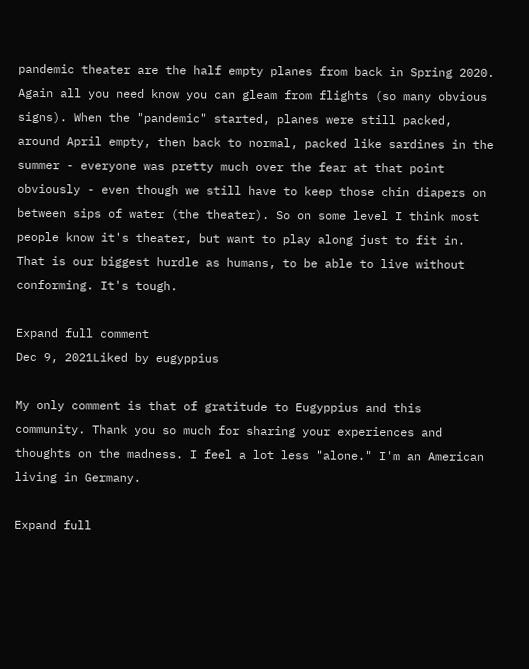pandemic theater are the half empty planes from back in Spring 2020. Again all you need know you can gleam from flights (so many obvious signs). When the "pandemic" started, planes were still packed, around April empty, then back to normal, packed like sardines in the summer - everyone was pretty much over the fear at that point obviously - even though we still have to keep those chin diapers on between sips of water (the theater). So on some level I think most people know it's theater, but want to play along just to fit in. That is our biggest hurdle as humans, to be able to live without conforming. It's tough.

Expand full comment
Dec 9, 2021Liked by eugyppius

My only comment is that of gratitude to Eugyppius and this community. Thank you so much for sharing your experiences and thoughts on the madness. I feel a lot less "alone." I'm an American living in Germany.

Expand full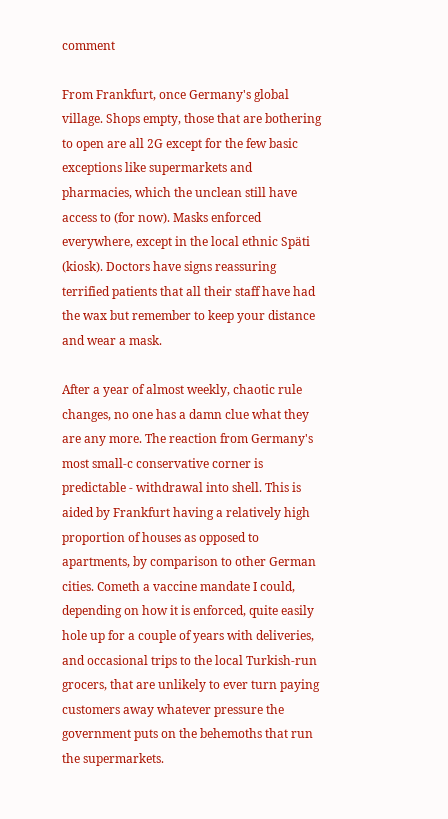comment

From Frankfurt, once Germany's global village. Shops empty, those that are bothering to open are all 2G except for the few basic exceptions like supermarkets and pharmacies, which the unclean still have access to (for now). Masks enforced everywhere, except in the local ethnic Späti (kiosk). Doctors have signs reassuring terrified patients that all their staff have had the wax but remember to keep your distance and wear a mask.

After a year of almost weekly, chaotic rule changes, no one has a damn clue what they are any more. The reaction from Germany's most small-c conservative corner is predictable - withdrawal into shell. This is aided by Frankfurt having a relatively high proportion of houses as opposed to apartments, by comparison to other German cities. Cometh a vaccine mandate I could, depending on how it is enforced, quite easily hole up for a couple of years with deliveries, and occasional trips to the local Turkish-run grocers, that are unlikely to ever turn paying customers away whatever pressure the government puts on the behemoths that run the supermarkets.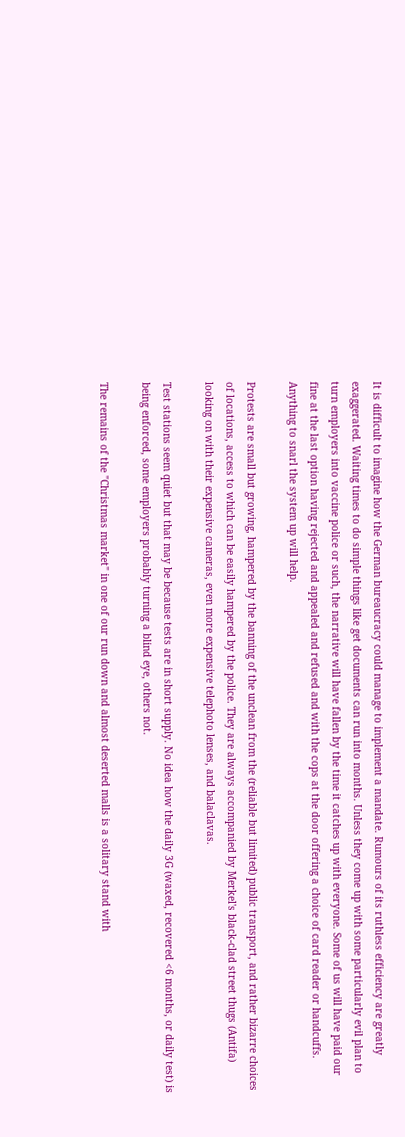It is difficult to imagine how the German bureaucracy could manage to implement a mandate. Rumours of its ruthless efficiency are greatly exaggerated. Waiting times to do simple things like get documents can run into months. Unless they come up with some particularly evil plan to turn employers into vaccine police or such, the narrative will have fallen by the time it catches up with everyone. Some of us will have paid our fine at the last option having rejected and appealed and refused and with the cops at the door offering a choice of card reader or handcuffs. Anything to snarl the system up will help.

Protests are small but growing, hampered by the banning of the unclean from the (reliable but limited) public transport, and rather bizarre choices of locations, access to which can be easily hampered by the police. They are always accompanied by Merkel's black-clad street thugs (Antifa) looking on with their expensive cameras, even more expensive telephoto lenses, and balaclavas.

Test stations seem quiet but that may be because tests are in short supply. No idea how the daily 3G (waxed, recovered <6 months, or daily test) is being enforced, some employers probably turning a blind eye, others not.

The remains of the "Christmas market" in one of our run down and almost deserted malls is a solitary stand with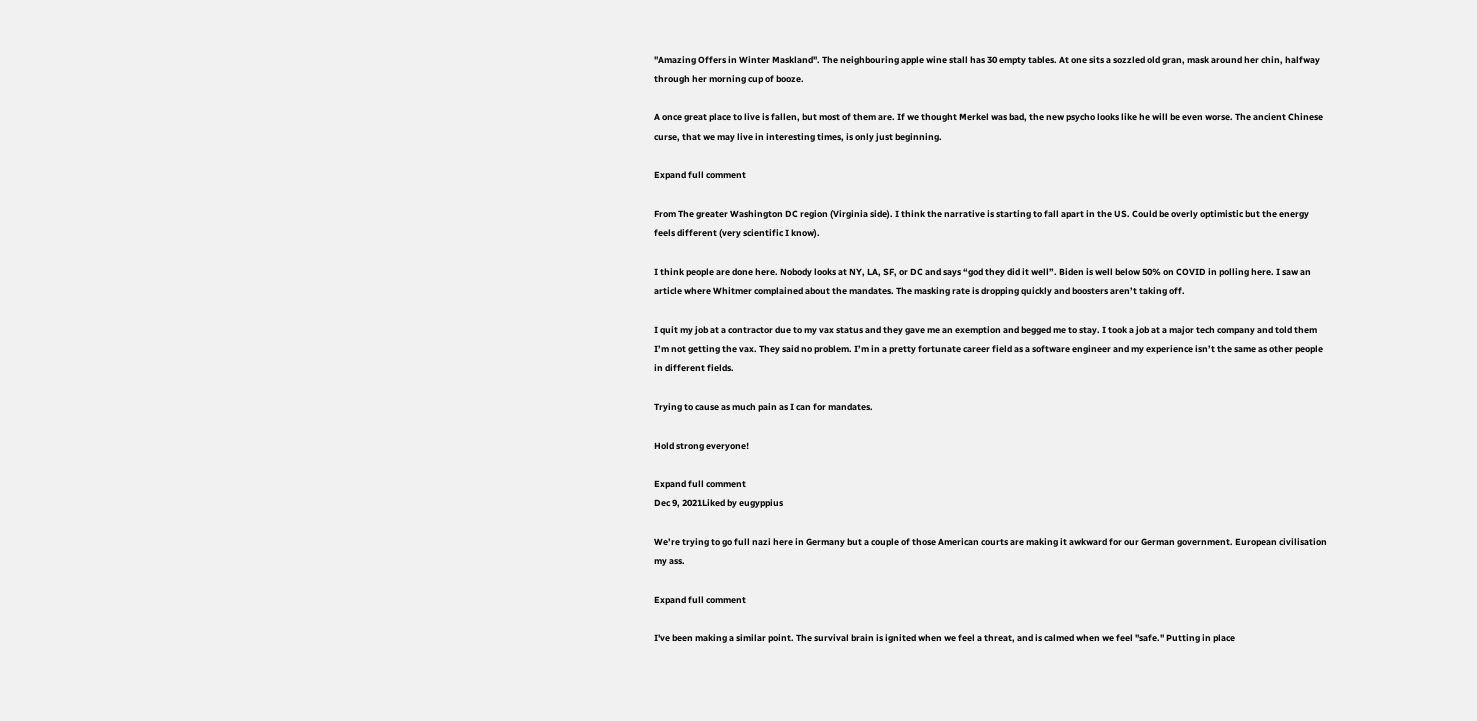"Amazing Offers in Winter Maskland". The neighbouring apple wine stall has 30 empty tables. At one sits a sozzled old gran, mask around her chin, halfway through her morning cup of booze.

A once great place to live is fallen, but most of them are. If we thought Merkel was bad, the new psycho looks like he will be even worse. The ancient Chinese curse, that we may live in interesting times, is only just beginning.

Expand full comment

From The greater Washington DC region (Virginia side). I think the narrative is starting to fall apart in the US. Could be overly optimistic but the energy feels different (very scientific I know).

I think people are done here. Nobody looks at NY, LA, SF, or DC and says “god they did it well”. Biden is well below 50% on COVID in polling here. I saw an article where Whitmer complained about the mandates. The masking rate is dropping quickly and boosters aren’t taking off.

I quit my job at a contractor due to my vax status and they gave me an exemption and begged me to stay. I took a job at a major tech company and told them I’m not getting the vax. They said no problem. I’m in a pretty fortunate career field as a software engineer and my experience isn’t the same as other people in different fields.

Trying to cause as much pain as I can for mandates.

Hold strong everyone!

Expand full comment
Dec 9, 2021Liked by eugyppius

We’re trying to go full nazi here in Germany but a couple of those American courts are making it awkward for our German government. European civilisation my ass.

Expand full comment

I've been making a similar point. The survival brain is ignited when we feel a threat, and is calmed when we feel "safe." Putting in place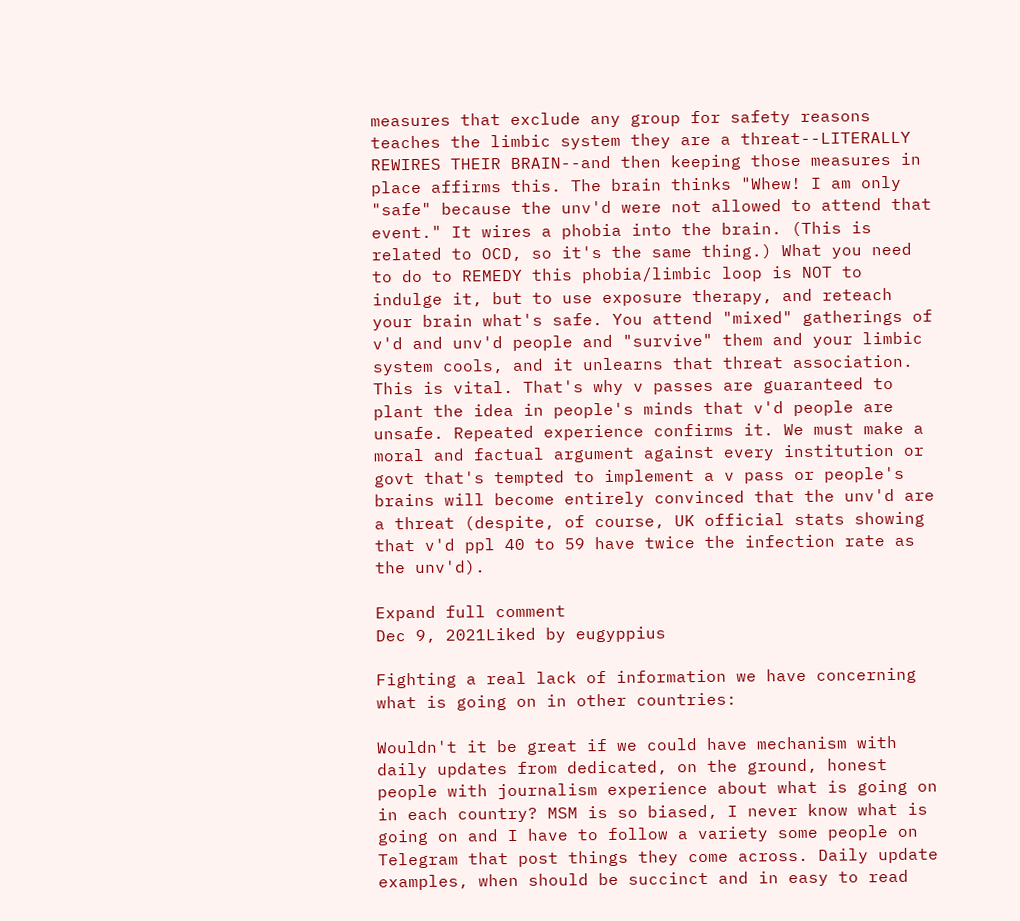measures that exclude any group for safety reasons teaches the limbic system they are a threat--LITERALLY REWIRES THEIR BRAIN--and then keeping those measures in place affirms this. The brain thinks "Whew! I am only "safe" because the unv'd were not allowed to attend that event." It wires a phobia into the brain. (This is related to OCD, so it's the same thing.) What you need to do to REMEDY this phobia/limbic loop is NOT to indulge it, but to use exposure therapy, and reteach your brain what's safe. You attend "mixed" gatherings of v'd and unv'd people and "survive" them and your limbic system cools, and it unlearns that threat association. This is vital. That's why v passes are guaranteed to plant the idea in people's minds that v'd people are unsafe. Repeated experience confirms it. We must make a moral and factual argument against every institution or govt that's tempted to implement a v pass or people's brains will become entirely convinced that the unv'd are a threat (despite, of course, UK official stats showing that v'd ppl 40 to 59 have twice the infection rate as the unv'd).

Expand full comment
Dec 9, 2021Liked by eugyppius

Fighting a real lack of information we have concerning what is going on in other countries:

Wouldn't it be great if we could have mechanism with daily updates from dedicated, on the ground, honest people with journalism experience about what is going on in each country? MSM is so biased, I never know what is going on and I have to follow a variety some people on Telegram that post things they come across. Daily update examples, when should be succinct and in easy to read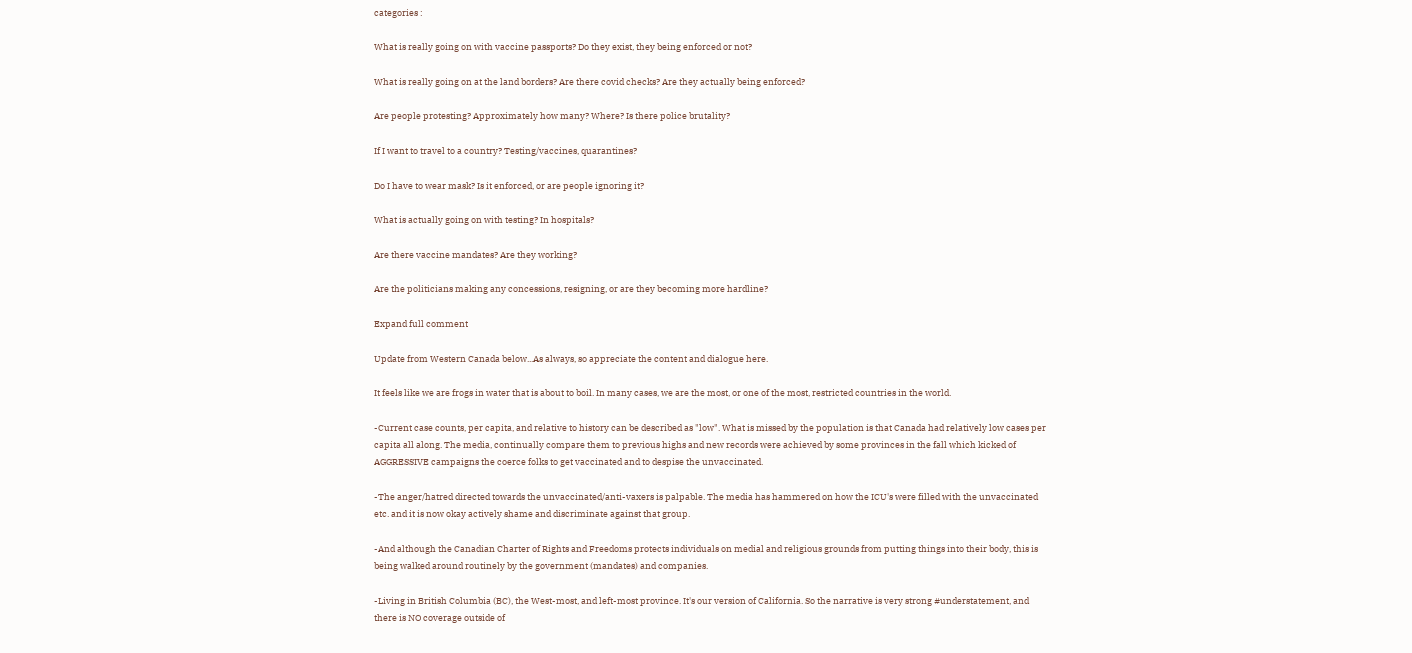categories :

What is really going on with vaccine passports? Do they exist, they being enforced or not?

What is really going on at the land borders? Are there covid checks? Are they actually being enforced?

Are people protesting? Approximately how many? Where? Is there police brutality?

If I want to travel to a country? Testing/vaccines, quarantines?

Do I have to wear mask? Is it enforced, or are people ignoring it?

What is actually going on with testing? In hospitals?

Are there vaccine mandates? Are they working?

Are the politicians making any concessions, resigning, or are they becoming more hardline?

Expand full comment

Update from Western Canada below...As always, so appreciate the content and dialogue here.

It feels like we are frogs in water that is about to boil. In many cases, we are the most, or one of the most, restricted countries in the world.

-Current case counts, per capita, and relative to history can be described as "low". What is missed by the population is that Canada had relatively low cases per capita all along. The media, continually compare them to previous highs and new records were achieved by some provinces in the fall which kicked of AGGRESSIVE campaigns the coerce folks to get vaccinated and to despise the unvaccinated.

-The anger/hatred directed towards the unvaccinated/anti-vaxers is palpable. The media has hammered on how the ICU's were filled with the unvaccinated etc. and it is now okay actively shame and discriminate against that group.

-And although the Canadian Charter of Rights and Freedoms protects individuals on medial and religious grounds from putting things into their body, this is being walked around routinely by the government (mandates) and companies.

-Living in British Columbia (BC), the West-most, and left-most province. It's our version of California. So the narrative is very strong #understatement, and there is NO coverage outside of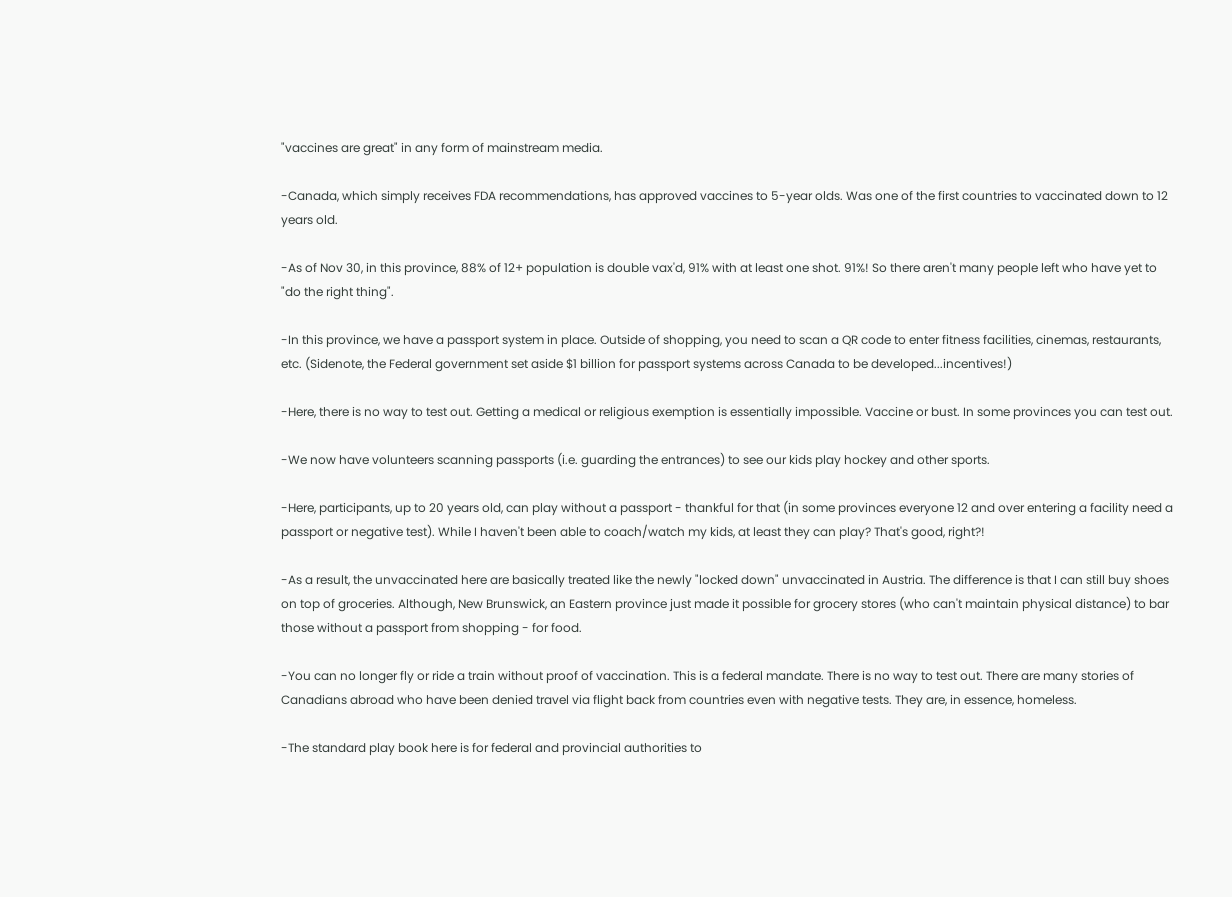"vaccines are great" in any form of mainstream media.

-Canada, which simply receives FDA recommendations, has approved vaccines to 5-year olds. Was one of the first countries to vaccinated down to 12 years old.

-As of Nov 30, in this province, 88% of 12+ population is double vax'd, 91% with at least one shot. 91%! So there aren't many people left who have yet to "do the right thing".

-In this province, we have a passport system in place. Outside of shopping, you need to scan a QR code to enter fitness facilities, cinemas, restaurants, etc. (Sidenote, the Federal government set aside $1 billion for passport systems across Canada to be developed...incentives!)

-Here, there is no way to test out. Getting a medical or religious exemption is essentially impossible. Vaccine or bust. In some provinces you can test out.

-We now have volunteers scanning passports (i.e. guarding the entrances) to see our kids play hockey and other sports.

-Here, participants, up to 20 years old, can play without a passport - thankful for that (in some provinces everyone 12 and over entering a facility need a passport or negative test). While I haven't been able to coach/watch my kids, at least they can play? That's good, right?!

-As a result, the unvaccinated here are basically treated like the newly "locked down" unvaccinated in Austria. The difference is that I can still buy shoes on top of groceries. Although, New Brunswick, an Eastern province just made it possible for grocery stores (who can't maintain physical distance) to bar those without a passport from shopping - for food.

-You can no longer fly or ride a train without proof of vaccination. This is a federal mandate. There is no way to test out. There are many stories of Canadians abroad who have been denied travel via flight back from countries even with negative tests. They are, in essence, homeless.

-The standard play book here is for federal and provincial authorities to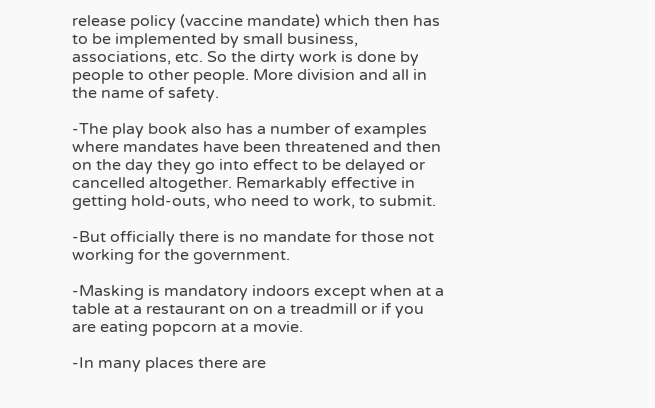release policy (vaccine mandate) which then has to be implemented by small business, associations, etc. So the dirty work is done by people to other people. More division and all in the name of safety.

-The play book also has a number of examples where mandates have been threatened and then on the day they go into effect to be delayed or cancelled altogether. Remarkably effective in getting hold-outs, who need to work, to submit.

-But officially there is no mandate for those not working for the government.

-Masking is mandatory indoors except when at a table at a restaurant on on a treadmill or if you are eating popcorn at a movie.

-In many places there are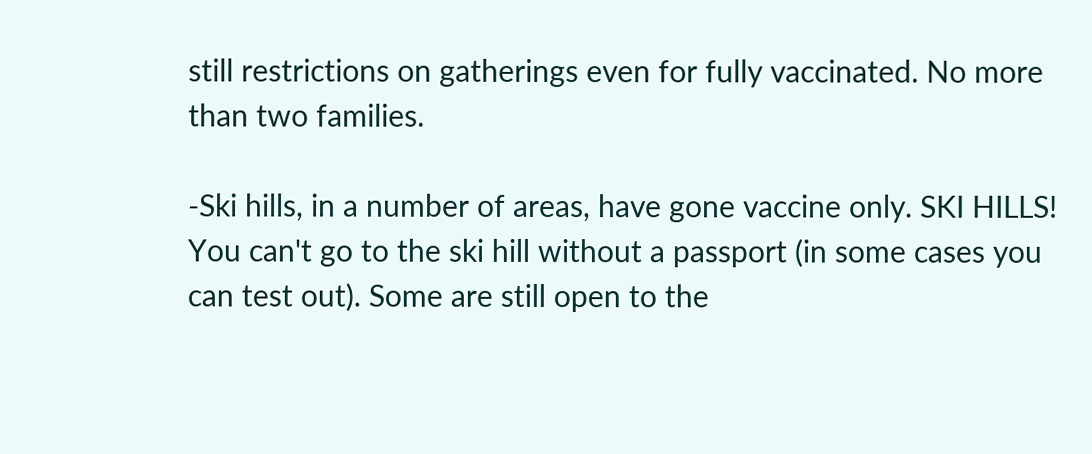still restrictions on gatherings even for fully vaccinated. No more than two families.

-Ski hills, in a number of areas, have gone vaccine only. SKI HILLS! You can't go to the ski hill without a passport (in some cases you can test out). Some are still open to the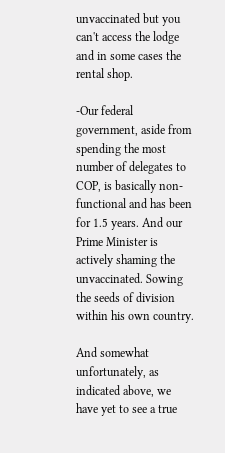unvaccinated but you can't access the lodge and in some cases the rental shop.

-Our federal government, aside from spending the most number of delegates to COP, is basically non-functional and has been for 1.5 years. And our Prime Minister is actively shaming the unvaccinated. Sowing the seeds of division within his own country.

And somewhat unfortunately, as indicated above, we have yet to see a true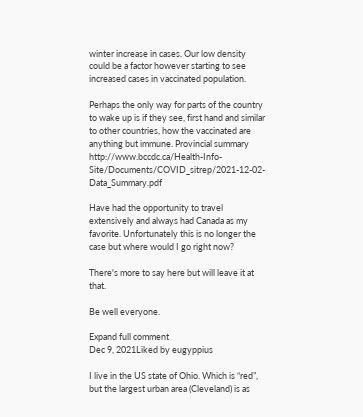winter increase in cases. Our low density could be a factor however starting to see increased cases in vaccinated population.

Perhaps the only way for parts of the country to wake up is if they see, first hand and similar to other countries, how the vaccinated are anything but immune. Provincial summary http://www.bccdc.ca/Health-Info-Site/Documents/COVID_sitrep/2021-12-02-Data_Summary.pdf

Have had the opportunity to travel extensively and always had Canada as my favorite. Unfortunately this is no longer the case but where would I go right now?

There's more to say here but will leave it at that.

Be well everyone.

Expand full comment
Dec 9, 2021Liked by eugyppius

I live in the US state of Ohio. Which is “red”, but the largest urban area (Cleveland) is as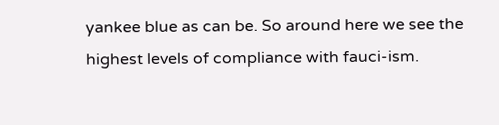yankee blue as can be. So around here we see the highest levels of compliance with fauci-ism.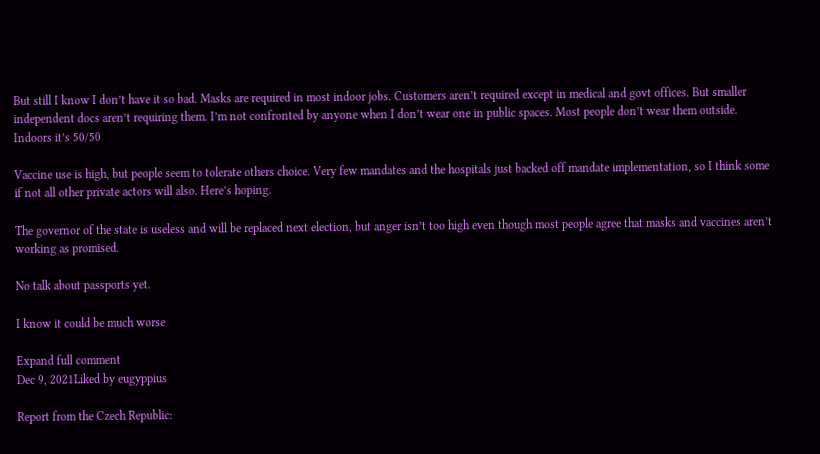But still I know I don’t have it so bad. Masks are required in most indoor jobs. Customers aren’t required except in medical and govt offices. But smaller independent docs aren’t requiring them. I’m not confronted by anyone when I don’t wear one in public spaces. Most people don’t wear them outside. Indoors it’s 50/50

Vaccine use is high, but people seem to tolerate others choice. Very few mandates and the hospitals just backed off mandate implementation, so I think some if not all other private actors will also. Here’s hoping.

The governor of the state is useless and will be replaced next election, but anger isn’t too high even though most people agree that masks and vaccines aren’t working as promised.

No talk about passports yet.

I know it could be much worse

Expand full comment
Dec 9, 2021Liked by eugyppius

Report from the Czech Republic: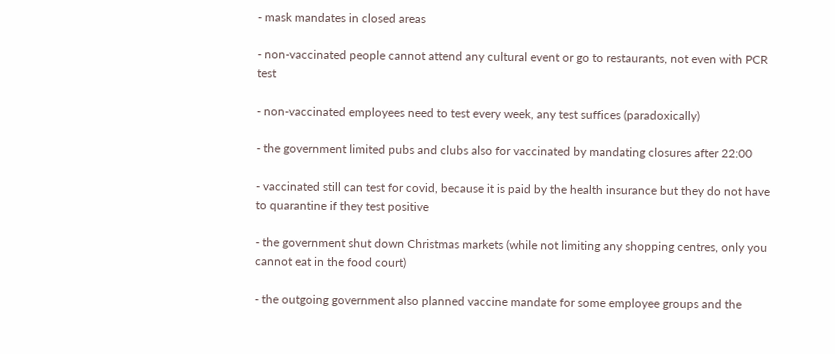- mask mandates in closed areas

- non-vaccinated people cannot attend any cultural event or go to restaurants, not even with PCR test

- non-vaccinated employees need to test every week, any test suffices (paradoxically)

- the government limited pubs and clubs also for vaccinated by mandating closures after 22:00

- vaccinated still can test for covid, because it is paid by the health insurance but they do not have to quarantine if they test positive

- the government shut down Christmas markets (while not limiting any shopping centres, only you cannot eat in the food court)

- the outgoing government also planned vaccine mandate for some employee groups and the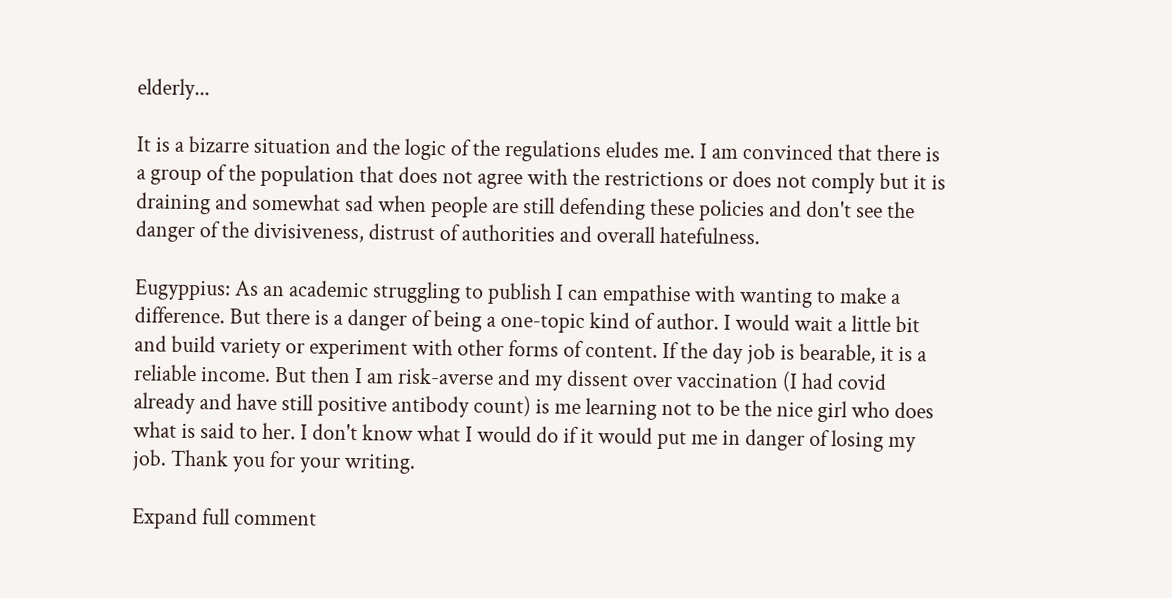elderly...

It is a bizarre situation and the logic of the regulations eludes me. I am convinced that there is a group of the population that does not agree with the restrictions or does not comply but it is draining and somewhat sad when people are still defending these policies and don't see the danger of the divisiveness, distrust of authorities and overall hatefulness.

Eugyppius: As an academic struggling to publish I can empathise with wanting to make a difference. But there is a danger of being a one-topic kind of author. I would wait a little bit and build variety or experiment with other forms of content. If the day job is bearable, it is a reliable income. But then I am risk-averse and my dissent over vaccination (I had covid already and have still positive antibody count) is me learning not to be the nice girl who does what is said to her. I don't know what I would do if it would put me in danger of losing my job. Thank you for your writing.

Expand full comment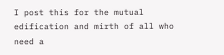I post this for the mutual edification and mirth of all who need a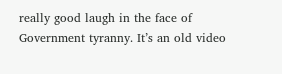really good laugh in the face of Government tyranny. It’s an old video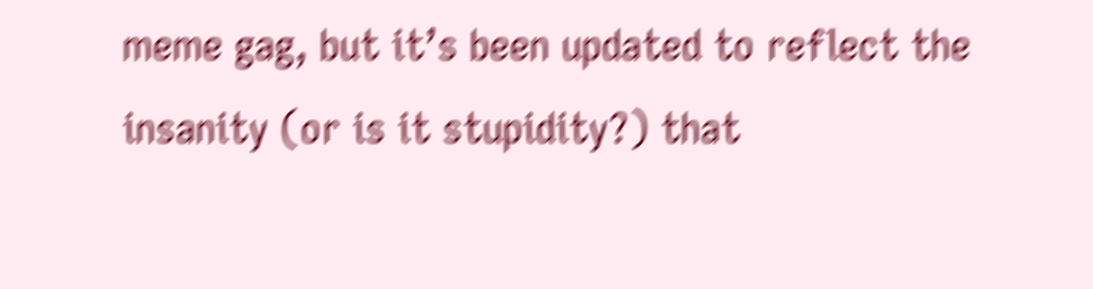meme gag, but it’s been updated to reflect the insanity (or is it stupidity?) that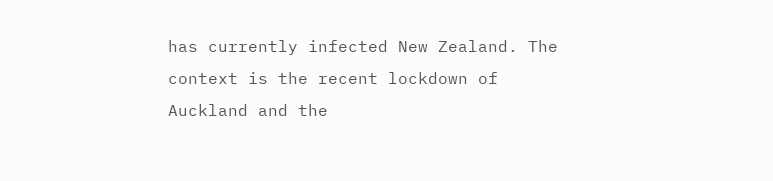has currently infected New Zealand. The context is the recent lockdown of Auckland and the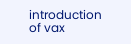introduction of vax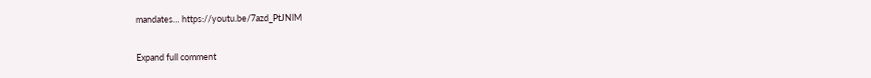mandates… https://youtu.be/7azd_PtJNlM

Expand full comment